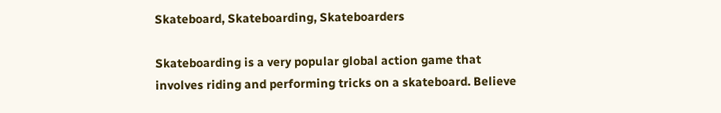Skateboard, Skateboarding, Skateboarders

Skateboarding is a very popular global action game that involves riding and performing tricks on a skateboard. Believe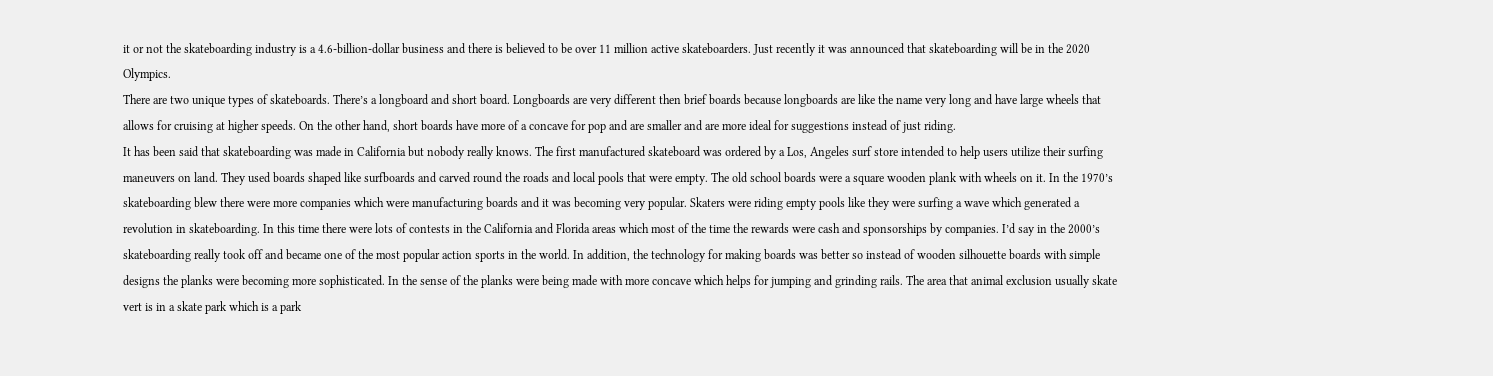it or not the skateboarding industry is a 4.6-billion-dollar business and there is believed to be over 11 million active skateboarders. Just recently it was announced that skateboarding will be in the 2020 Olympics.
There are two unique types of skateboards. There’s a longboard and short board. Longboards are very different then brief boards because longboards are like the name very long and have large wheels that allows for cruising at higher speeds. On the other hand, short boards have more of a concave for pop and are smaller and are more ideal for suggestions instead of just riding.
It has been said that skateboarding was made in California but nobody really knows. The first manufactured skateboard was ordered by a Los, Angeles surf store intended to help users utilize their surfing maneuvers on land. They used boards shaped like surfboards and carved round the roads and local pools that were empty. The old school boards were a square wooden plank with wheels on it. In the 1970’s skateboarding blew there were more companies which were manufacturing boards and it was becoming very popular. Skaters were riding empty pools like they were surfing a wave which generated a revolution in skateboarding. In this time there were lots of contests in the California and Florida areas which most of the time the rewards were cash and sponsorships by companies. I’d say in the 2000’s skateboarding really took off and became one of the most popular action sports in the world. In addition, the technology for making boards was better so instead of wooden silhouette boards with simple designs the planks were becoming more sophisticated. In the sense of the planks were being made with more concave which helps for jumping and grinding rails. The area that animal exclusion usually skate vert is in a skate park which is a park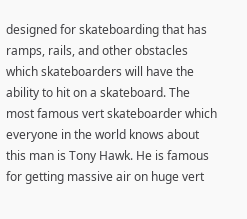designed for skateboarding that has ramps, rails, and other obstacles which skateboarders will have the ability to hit on a skateboard. The most famous vert skateboarder which everyone in the world knows about this man is Tony Hawk. He is famous for getting massive air on huge vert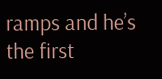ramps and he’s the first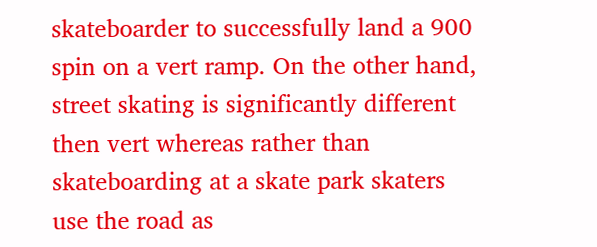skateboarder to successfully land a 900 spin on a vert ramp. On the other hand, street skating is significantly different then vert whereas rather than skateboarding at a skate park skaters use the road as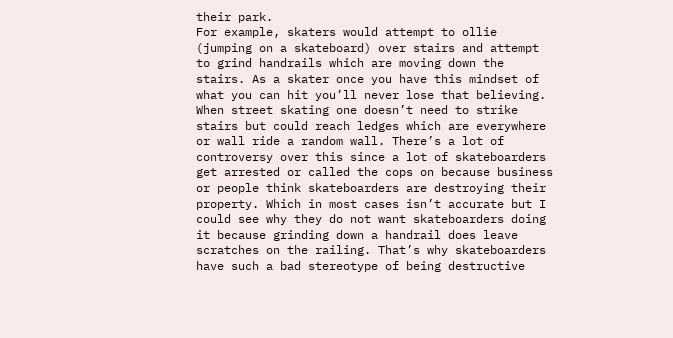their park.
For example, skaters would attempt to ollie (jumping on a skateboard) over stairs and attempt to grind handrails which are moving down the stairs. As a skater once you have this mindset of what you can hit you’ll never lose that believing. When street skating one doesn’t need to strike stairs but could reach ledges which are everywhere or wall ride a random wall. There’s a lot of controversy over this since a lot of skateboarders get arrested or called the cops on because business or people think skateboarders are destroying their property. Which in most cases isn’t accurate but I could see why they do not want skateboarders doing it because grinding down a handrail does leave scratches on the railing. That’s why skateboarders have such a bad stereotype of being destructive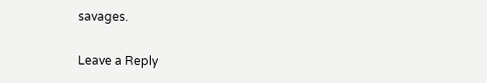savages.

Leave a Reply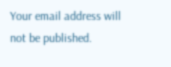Your email address will not be published.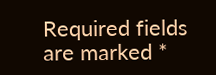Required fields are marked *